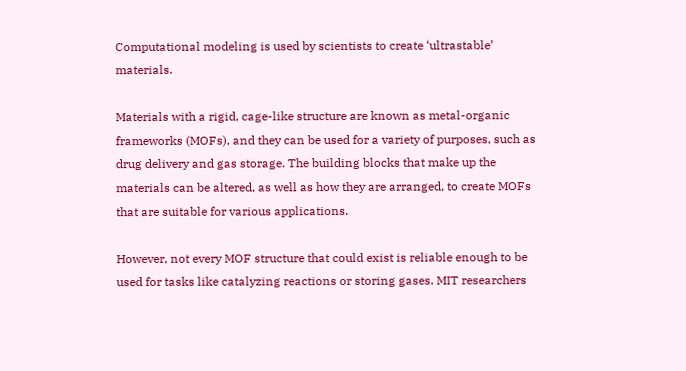Computational modeling is used by scientists to create ‘ultrastable’ materials.

Materials with a rigid, cage-like structure are known as metal-organic frameworks (MOFs), and they can be used for a variety of purposes, such as drug delivery and gas storage. The building blocks that make up the materials can be altered, as well as how they are arranged, to create MOFs that are suitable for various applications.

However, not every MOF structure that could exist is reliable enough to be used for tasks like catalyzing reactions or storing gases. MIT researchers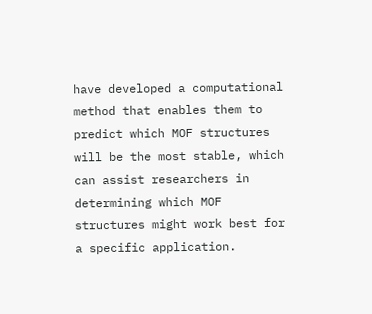have developed a computational method that enables them to predict which MOF structures will be the most stable, which can assist researchers in determining which MOF structures might work best for a specific application.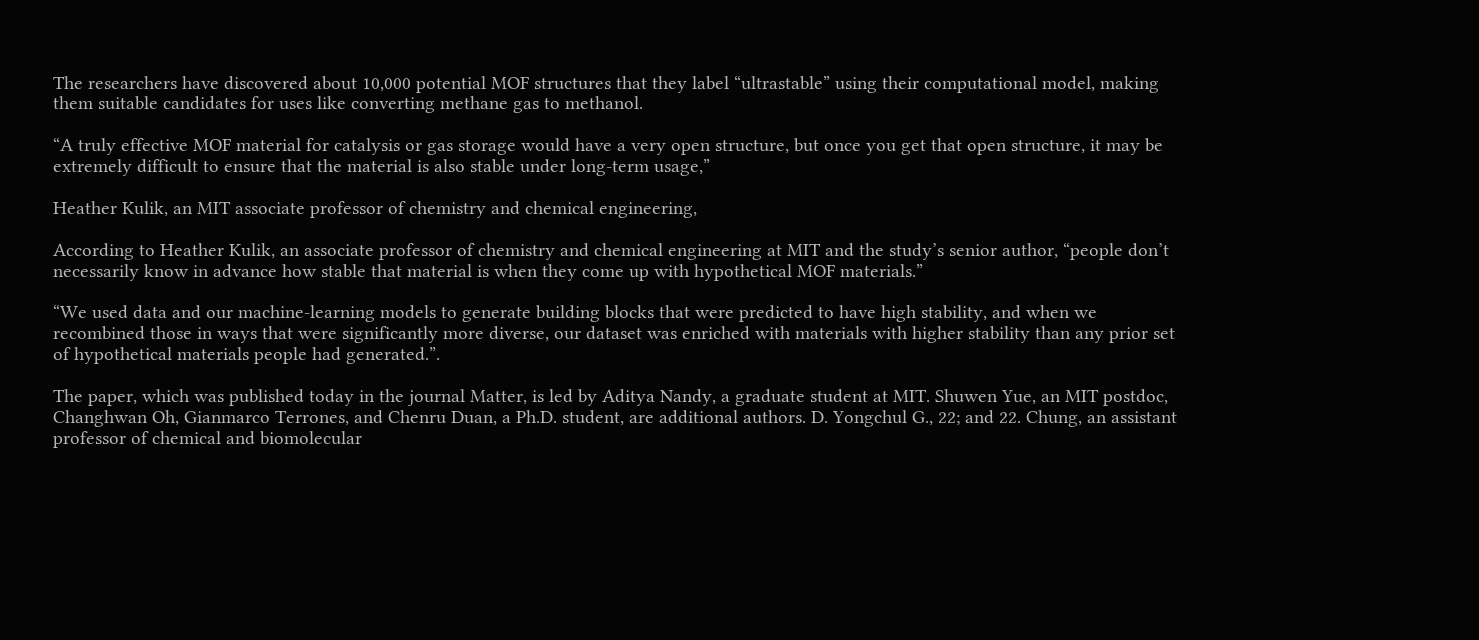The researchers have discovered about 10,000 potential MOF structures that they label “ultrastable” using their computational model, making them suitable candidates for uses like converting methane gas to methanol.

“A truly effective MOF material for catalysis or gas storage would have a very open structure, but once you get that open structure, it may be extremely difficult to ensure that the material is also stable under long-term usage,”

Heather Kulik, an MIT associate professor of chemistry and chemical engineering,

According to Heather Kulik, an associate professor of chemistry and chemical engineering at MIT and the study’s senior author, “people don’t necessarily know in advance how stable that material is when they come up with hypothetical MOF materials.”

“We used data and our machine-learning models to generate building blocks that were predicted to have high stability, and when we recombined those in ways that were significantly more diverse, our dataset was enriched with materials with higher stability than any prior set of hypothetical materials people had generated.”.

The paper, which was published today in the journal Matter, is led by Aditya Nandy, a graduate student at MIT. Shuwen Yue, an MIT postdoc, Changhwan Oh, Gianmarco Terrones, and Chenru Duan, a Ph.D. student, are additional authors. D. Yongchul G., 22; and 22. Chung, an assistant professor of chemical and biomolecular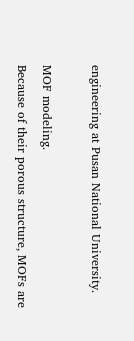engineering at Pusan National University.

MOF modeling.
Because of their porous structure, MOFs are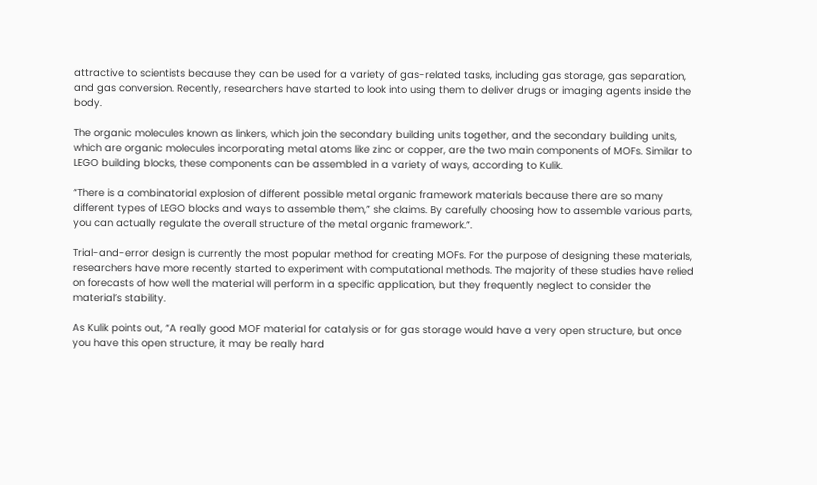attractive to scientists because they can be used for a variety of gas-related tasks, including gas storage, gas separation, and gas conversion. Recently, researchers have started to look into using them to deliver drugs or imaging agents inside the body.

The organic molecules known as linkers, which join the secondary building units together, and the secondary building units, which are organic molecules incorporating metal atoms like zinc or copper, are the two main components of MOFs. Similar to LEGO building blocks, these components can be assembled in a variety of ways, according to Kulik.

“There is a combinatorial explosion of different possible metal organic framework materials because there are so many different types of LEGO blocks and ways to assemble them,” she claims. By carefully choosing how to assemble various parts, you can actually regulate the overall structure of the metal organic framework.”.

Trial-and-error design is currently the most popular method for creating MOFs. For the purpose of designing these materials, researchers have more recently started to experiment with computational methods. The majority of these studies have relied on forecasts of how well the material will perform in a specific application, but they frequently neglect to consider the material’s stability.

As Kulik points out, “A really good MOF material for catalysis or for gas storage would have a very open structure, but once you have this open structure, it may be really hard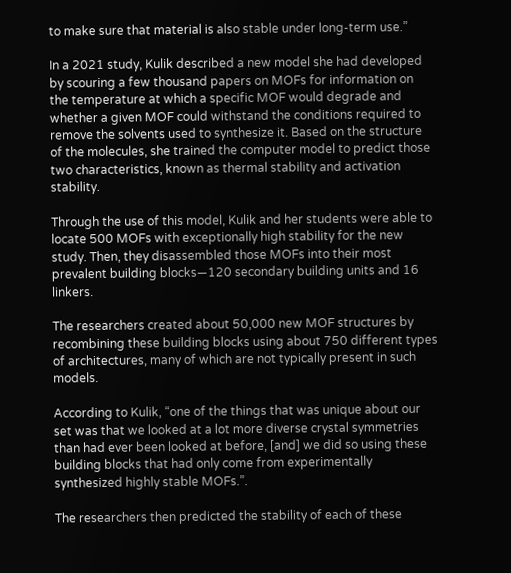to make sure that material is also stable under long-term use.”

In a 2021 study, Kulik described a new model she had developed by scouring a few thousand papers on MOFs for information on the temperature at which a specific MOF would degrade and whether a given MOF could withstand the conditions required to remove the solvents used to synthesize it. Based on the structure of the molecules, she trained the computer model to predict those two characteristics, known as thermal stability and activation stability.

Through the use of this model, Kulik and her students were able to locate 500 MOFs with exceptionally high stability for the new study. Then, they disassembled those MOFs into their most prevalent building blocks—120 secondary building units and 16 linkers.

The researchers created about 50,000 new MOF structures by recombining these building blocks using about 750 different types of architectures, many of which are not typically present in such models.

According to Kulik, “one of the things that was unique about our set was that we looked at a lot more diverse crystal symmetries than had ever been looked at before, [and] we did so using these building blocks that had only come from experimentally synthesized highly stable MOFs.”.

The researchers then predicted the stability of each of these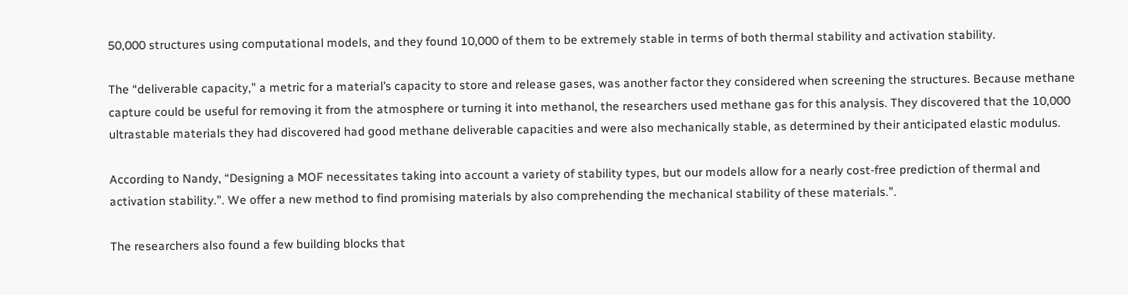50,000 structures using computational models, and they found 10,000 of them to be extremely stable in terms of both thermal stability and activation stability.

The “deliverable capacity,” a metric for a material’s capacity to store and release gases, was another factor they considered when screening the structures. Because methane capture could be useful for removing it from the atmosphere or turning it into methanol, the researchers used methane gas for this analysis. They discovered that the 10,000 ultrastable materials they had discovered had good methane deliverable capacities and were also mechanically stable, as determined by their anticipated elastic modulus.

According to Nandy, “Designing a MOF necessitates taking into account a variety of stability types, but our models allow for a nearly cost-free prediction of thermal and activation stability.”. We offer a new method to find promising materials by also comprehending the mechanical stability of these materials.”.

The researchers also found a few building blocks that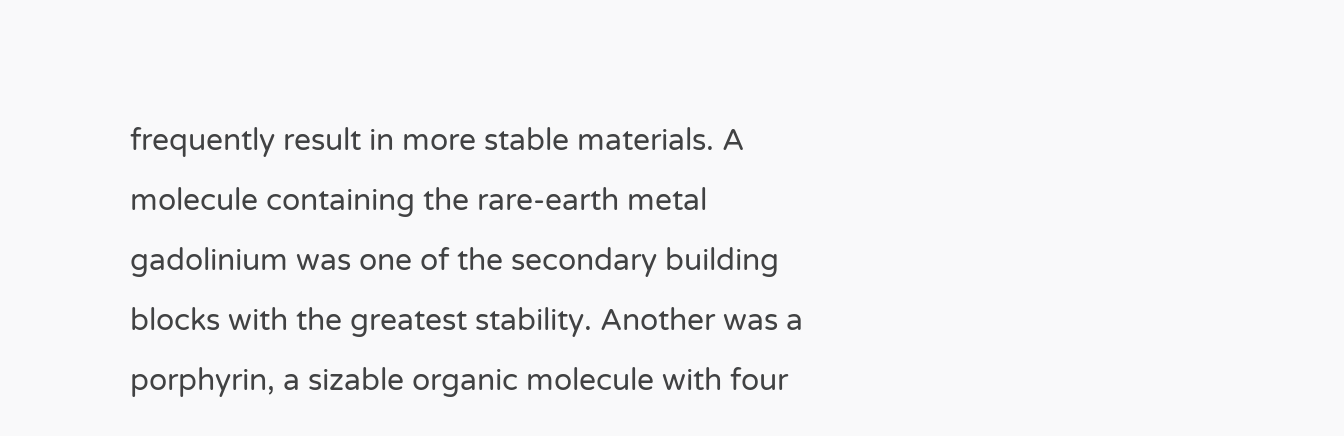frequently result in more stable materials. A molecule containing the rare-earth metal gadolinium was one of the secondary building blocks with the greatest stability. Another was a porphyrin, a sizable organic molecule with four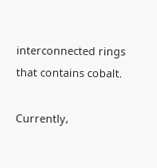interconnected rings that contains cobalt.

Currently,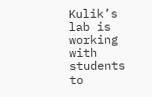Kulik’s lab is working with students to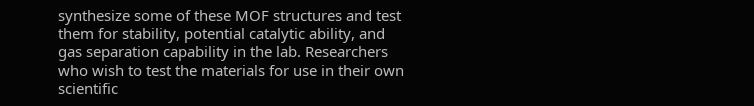synthesize some of these MOF structures and test them for stability, potential catalytic ability, and gas separation capability in the lab. Researchers who wish to test the materials for use in their own scientific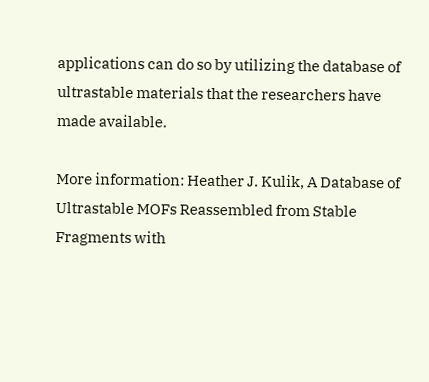applications can do so by utilizing the database of ultrastable materials that the researchers have made available.

More information: Heather J. Kulik, A Database of Ultrastable MOFs Reassembled from Stable Fragments with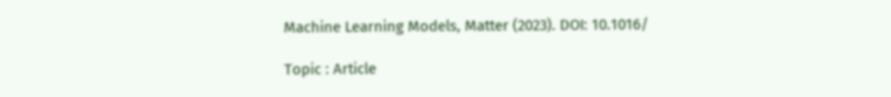Machine Learning Models, Matter (2023). DOI: 10.1016/

Topic : Article